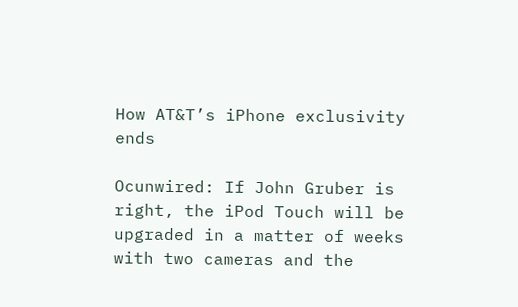How AT&T’s iPhone exclusivity ends

Ocunwired: If John Gruber is right, the iPod Touch will be upgraded in a matter of weeks with two cameras and the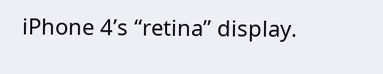iPhone 4’s “retina” display.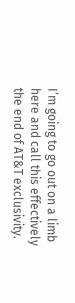I’m going to go out on a limb here and call this effectively the end of AT&T exclusivity.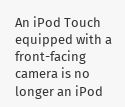An iPod Touch equipped with a front-facing camera is no longer an iPod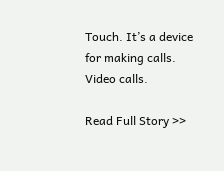Touch. It’s a device for making calls. Video calls.

Read Full Story >>